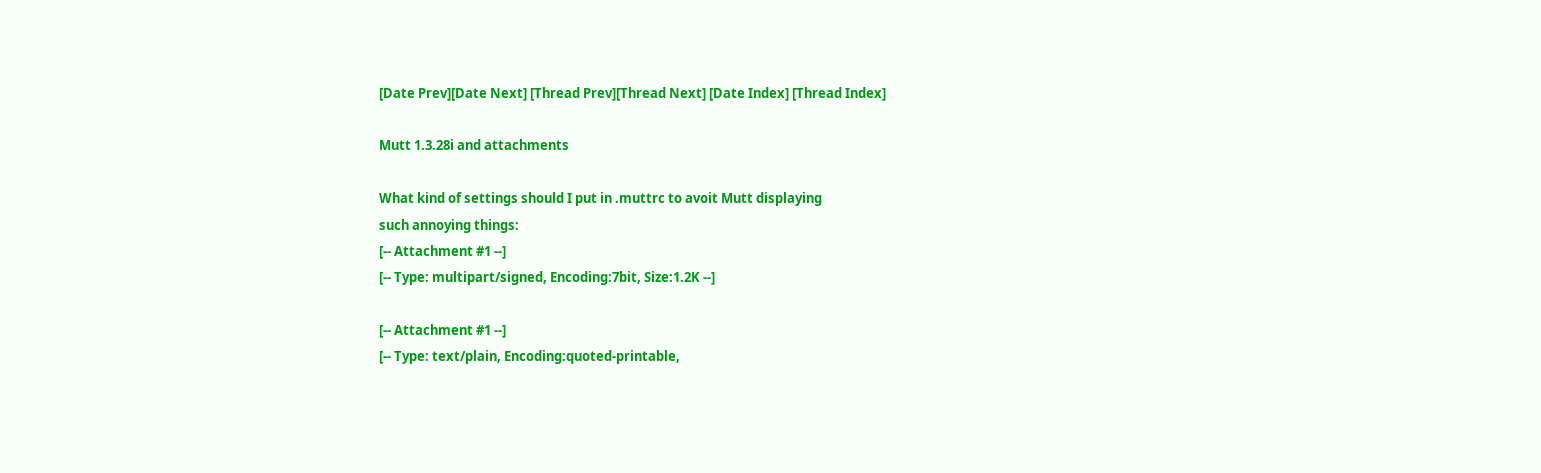[Date Prev][Date Next] [Thread Prev][Thread Next] [Date Index] [Thread Index]

Mutt 1.3.28i and attachments

What kind of settings should I put in .muttrc to avoit Mutt displaying
such annoying things:
[-- Attachment #1 --]
[-- Type: multipart/signed, Encoding:7bit, Size:1.2K --]

[-- Attachment #1 --]
[-- Type: text/plain, Encoding:quoted-printable,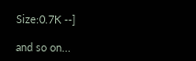Size:0.7K --]

and so on...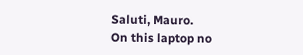Saluti, Mauro.
On this laptop no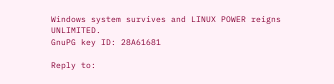Windows system survives and LINUX POWER reigns UNLIMITED.
GnuPG key ID: 28A61681

Reply to: